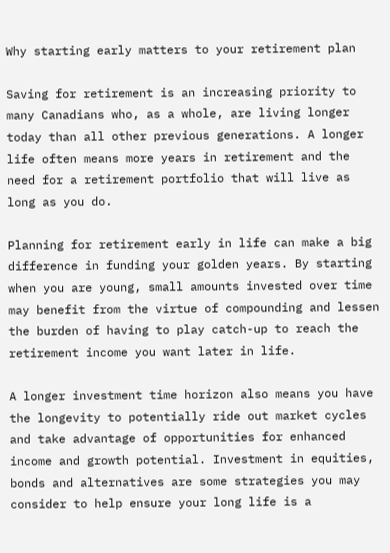Why starting early matters to your retirement plan

Saving for retirement is an increasing priority to many Canadians who, as a whole, are living longer today than all other previous generations. A longer life often means more years in retirement and the need for a retirement portfolio that will live as long as you do.

Planning for retirement early in life can make a big difference in funding your golden years. By starting when you are young, small amounts invested over time may benefit from the virtue of compounding and lessen the burden of having to play catch-up to reach the retirement income you want later in life.

A longer investment time horizon also means you have the longevity to potentially ride out market cycles and take advantage of opportunities for enhanced income and growth potential. Investment in equities, bonds and alternatives are some strategies you may consider to help ensure your long life is a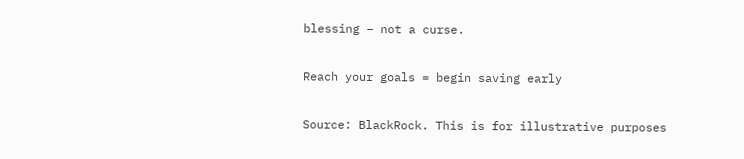blessing – not a curse.

Reach your goals = begin saving early

Source: BlackRock. This is for illustrative purposes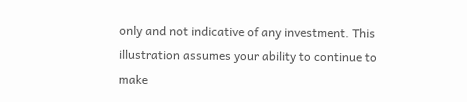only and not indicative of any investment. This illustration assumes your ability to continue to make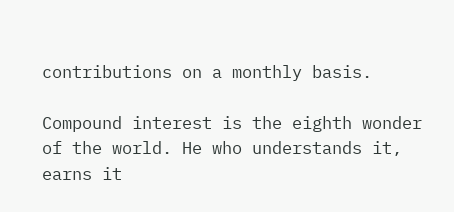contributions on a monthly basis.

Compound interest is the eighth wonder of the world. He who understands it, earns it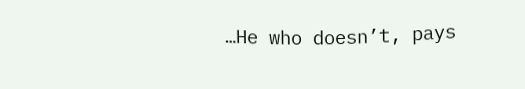…He who doesn’t, pays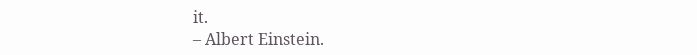it.
– Albert Einstein.